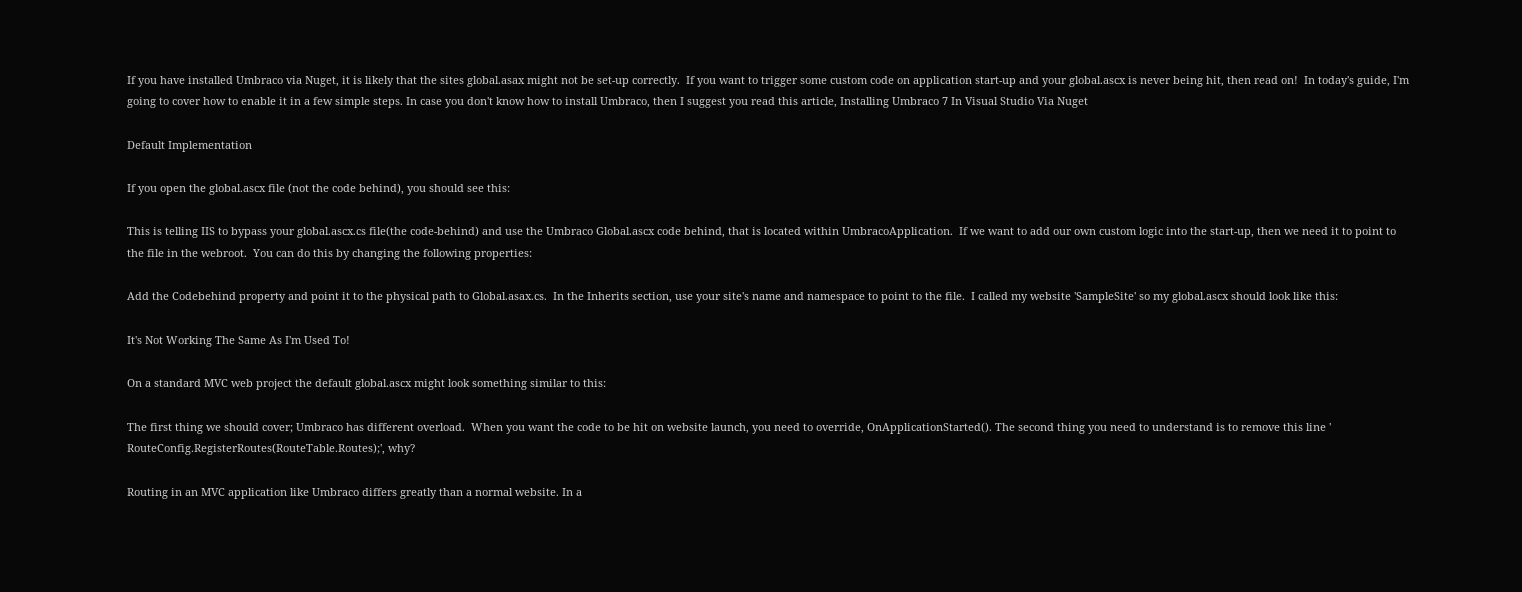If you have installed Umbraco via Nuget, it is likely that the sites global.asax might not be set-up correctly.  If you want to trigger some custom code on application start-up and your global.ascx is never being hit, then read on!  In today's guide, I'm going to cover how to enable it in a few simple steps. In case you don't know how to install Umbraco, then I suggest you read this article, Installing Umbraco 7 In Visual Studio Via Nuget

Default Implementation

If you open the global.ascx file (not the code behind), you should see this:

This is telling IIS to bypass your global.ascx.cs file(the code-behind) and use the Umbraco Global.ascx code behind, that is located within UmbracoApplication.  If we want to add our own custom logic into the start-up, then we need it to point to the file in the webroot.  You can do this by changing the following properties:

Add the Codebehind property and point it to the physical path to Global.asax.cs.  In the Inherits section, use your site's name and namespace to point to the file.  I called my website 'SampleSite' so my global.ascx should look like this:

It's Not Working The Same As I'm Used To!

On a standard MVC web project the default global.ascx might look something similar to this:

The first thing we should cover; Umbraco has different overload.  When you want the code to be hit on website launch, you need to override, OnApplicationStarted(). The second thing you need to understand is to remove this line ' RouteConfig.RegisterRoutes(RouteTable.Routes);', why?

Routing in an MVC application like Umbraco differs greatly than a normal website. In a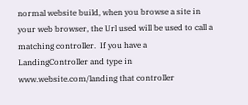normal website build, when you browse a site in your web browser, the Url used will be used to call a matching controller.  If you have a LandingController and type in www.website.com/landing that controller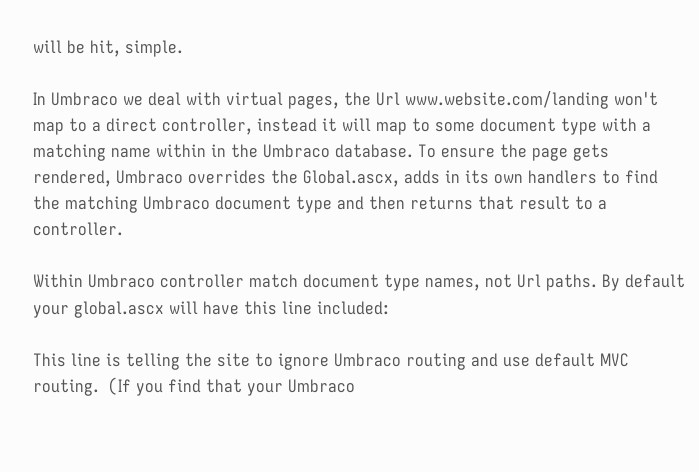will be hit, simple.

In Umbraco we deal with virtual pages, the Url www.website.com/landing won't map to a direct controller, instead it will map to some document type with a matching name within in the Umbraco database. To ensure the page gets rendered, Umbraco overrides the Global.ascx, adds in its own handlers to find the matching Umbraco document type and then returns that result to a controller.

Within Umbraco controller match document type names, not Url paths. By default your global.ascx will have this line included:

This line is telling the site to ignore Umbraco routing and use default MVC routing.  (If you find that your Umbraco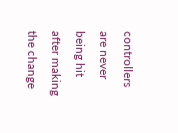controllers are never being hit after making the change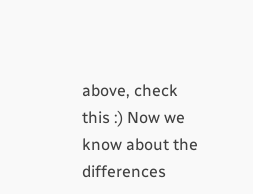above, check this :) Now we know about the differences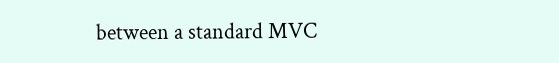between a standard MVC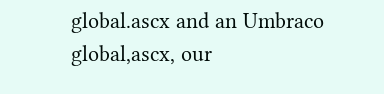global.ascx and an Umbraco global,ascx, our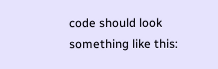code should look something like this: